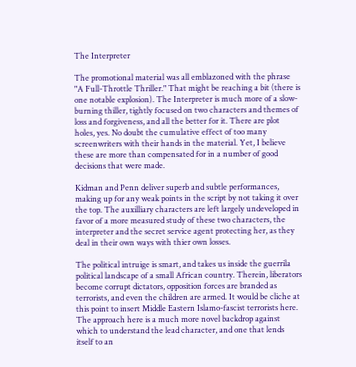The Interpreter

The promotional material was all emblazoned with the phrase "A Full-Throttle Thriller." That might be reaching a bit (there is one notable explosion). The Interpreter is much more of a slow-burning thiller, tightly focused on two characters and themes of loss and forgiveness, and all the better for it. There are plot holes, yes. No doubt the cumulative effect of too many screenwriters with their hands in the material. Yet, I believe these are more than compensated for in a number of good decisions that were made.

Kidman and Penn deliver superb and subtle performances, making up for any weak points in the script by not taking it over the top. The auxilliary characters are left largely undeveloped in favor of a more measured study of these two characters, the interpreter and the secret service agent protecting her, as they deal in their own ways with thier own losses.

The political intruige is smart, and takes us inside the guerrila political landscape of a small African country. Therein, liberators become corrupt dictators, opposition forces are branded as terrorists, and even the children are armed. It would be cliche at this point to insert Middle Eastern Islamo-fascist terrorists here. The approach here is a much more novel backdrop against which to understand the lead character, and one that lends itself to an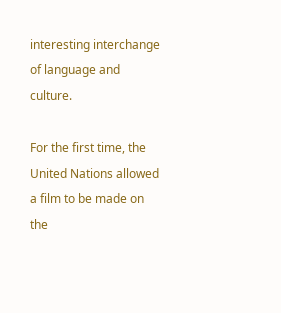interesting interchange of language and culture.

For the first time, the United Nations allowed a film to be made on the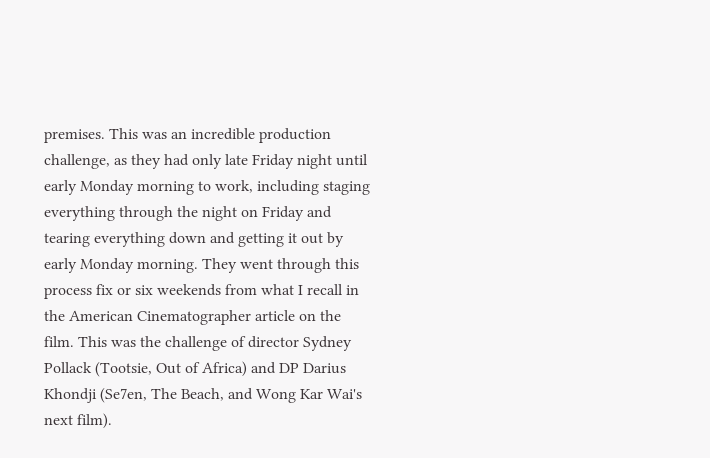premises. This was an incredible production challenge, as they had only late Friday night until early Monday morning to work, including staging everything through the night on Friday and tearing everything down and getting it out by early Monday morning. They went through this process fix or six weekends from what I recall in the American Cinematographer article on the film. This was the challenge of director Sydney Pollack (Tootsie, Out of Africa) and DP Darius Khondji (Se7en, The Beach, and Wong Kar Wai's next film).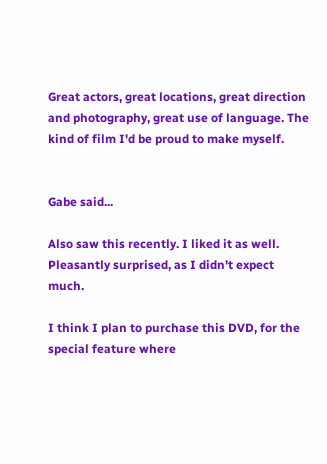Great actors, great locations, great direction and photography, great use of language. The kind of film I'd be proud to make myself.


Gabe said...

Also saw this recently. I liked it as well. Pleasantly surprised, as I didn't expect much.

I think I plan to purchase this DVD, for the special feature where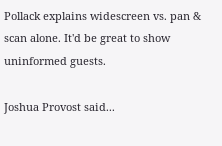Pollack explains widescreen vs. pan & scan alone. It'd be great to show uninformed guests.

Joshua Provost said...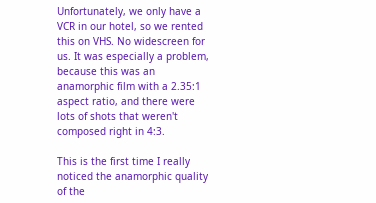Unfortunately, we only have a VCR in our hotel, so we rented this on VHS. No widescreen for us. It was especially a problem, because this was an anamorphic film with a 2.35:1 aspect ratio, and there were lots of shots that weren't composed right in 4:3.

This is the first time I really noticed the anamorphic quality of the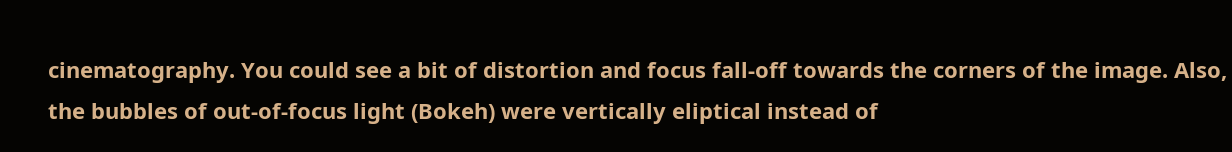cinematography. You could see a bit of distortion and focus fall-off towards the corners of the image. Also, the bubbles of out-of-focus light (Bokeh) were vertically eliptical instead of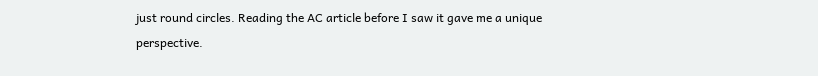just round circles. Reading the AC article before I saw it gave me a unique perspective.